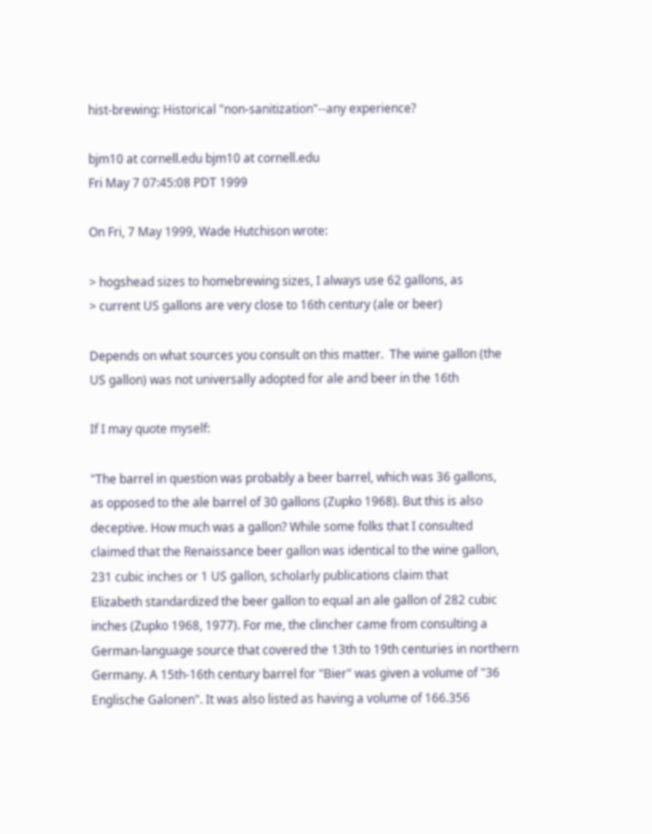hist-brewing: Historical "non-sanitization"--any experience?

bjm10 at cornell.edu bjm10 at cornell.edu
Fri May 7 07:45:08 PDT 1999

On Fri, 7 May 1999, Wade Hutchison wrote:

> hogshead sizes to homebrewing sizes, I always use 62 gallons, as
> current US gallons are very close to 16th century (ale or beer)

Depends on what sources you consult on this matter.  The wine gallon (the
US gallon) was not universally adopted for ale and beer in the 16th

If I may quote myself:

"The barrel in question was probably a beer barrel, which was 36 gallons,
as opposed to the ale barrel of 30 gallons (Zupko 1968). But this is also
deceptive. How much was a gallon? While some folks that I consulted
claimed that the Renaissance beer gallon was identical to the wine gallon,
231 cubic inches or 1 US gallon, scholarly publications claim that
Elizabeth standardized the beer gallon to equal an ale gallon of 282 cubic
inches (Zupko 1968, 1977). For me, the clincher came from consulting a
German-language source that covered the 13th to 19th centuries in northern
Germany. A 15th-16th century barrel for "Bier" was given a volume of "36
Englische Galonen". It was also listed as having a volume of 166.356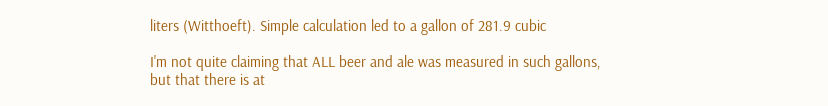liters (Witthoeft). Simple calculation led to a gallon of 281.9 cubic

I'm not quite claiming that ALL beer and ale was measured in such gallons,
but that there is at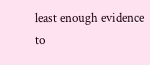least enough evidence to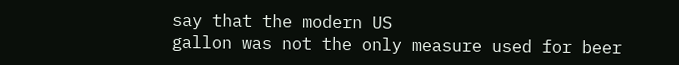say that the modern US
gallon was not the only measure used for beer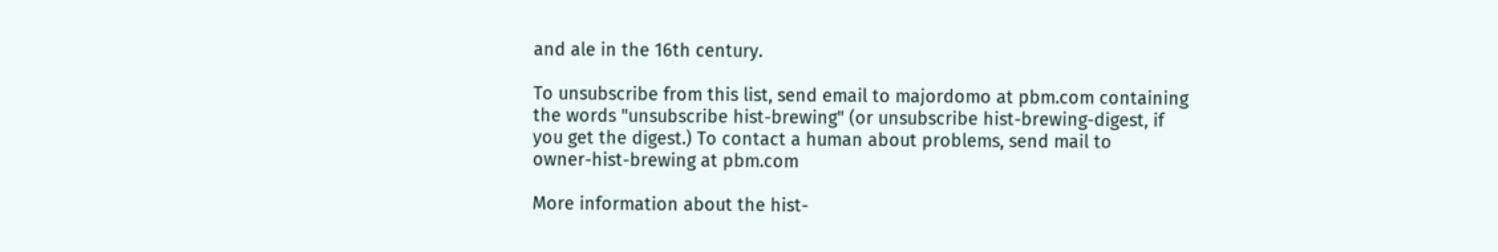and ale in the 16th century.

To unsubscribe from this list, send email to majordomo at pbm.com containing
the words "unsubscribe hist-brewing" (or unsubscribe hist-brewing-digest, if
you get the digest.) To contact a human about problems, send mail to
owner-hist-brewing at pbm.com

More information about the hist-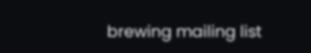brewing mailing list